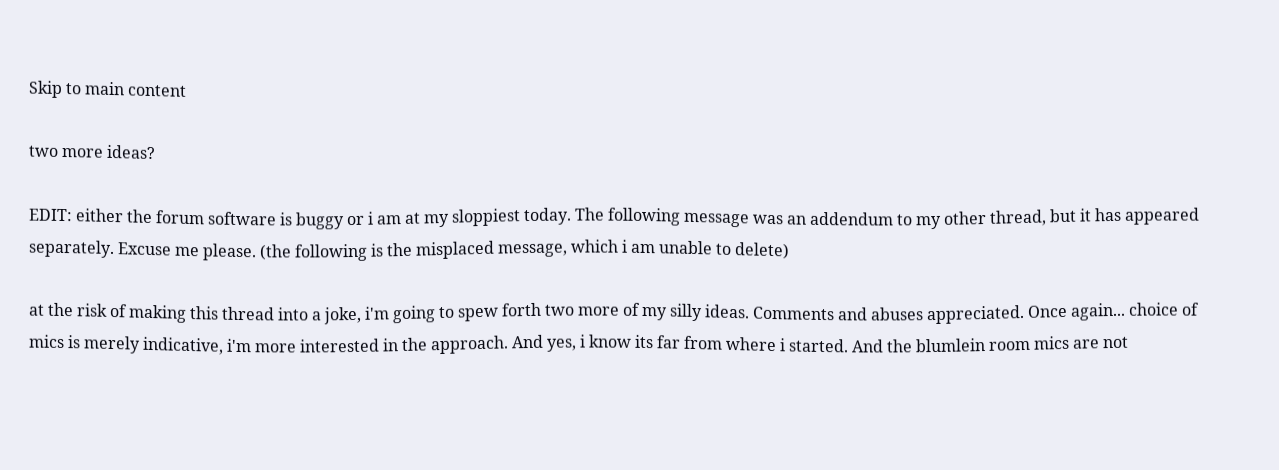Skip to main content

two more ideas?

EDIT: either the forum software is buggy or i am at my sloppiest today. The following message was an addendum to my other thread, but it has appeared separately. Excuse me please. (the following is the misplaced message, which i am unable to delete)

at the risk of making this thread into a joke, i'm going to spew forth two more of my silly ideas. Comments and abuses appreciated. Once again... choice of mics is merely indicative, i'm more interested in the approach. And yes, i know its far from where i started. And the blumlein room mics are not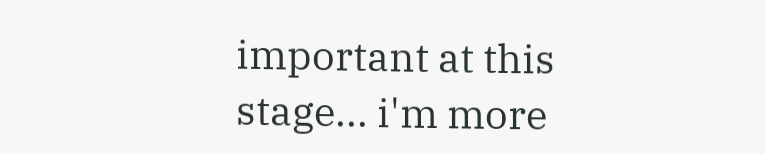important at this stage... i'm more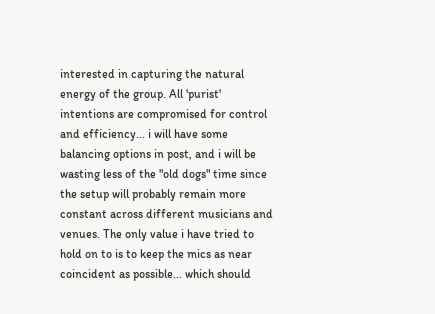interested in capturing the natural energy of the group. All 'purist' intentions are compromised for control and efficiency... i will have some balancing options in post, and i will be wasting less of the "old dogs" time since the setup will probably remain more constant across different musicians and venues. The only value i have tried to hold on to is to keep the mics as near coincident as possible... which should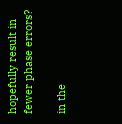hopefully result in fewer phase errors?

in the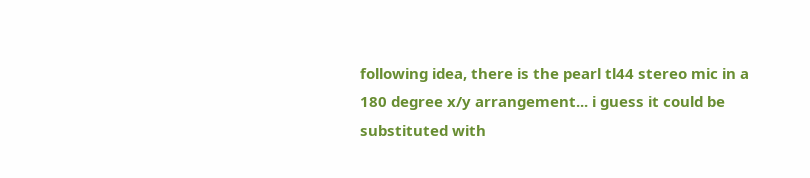following idea, there is the pearl tl44 stereo mic in a 180 degree x/y arrangement... i guess it could be substituted with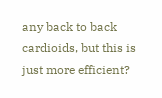any back to back cardioids, but this is just more efficient?